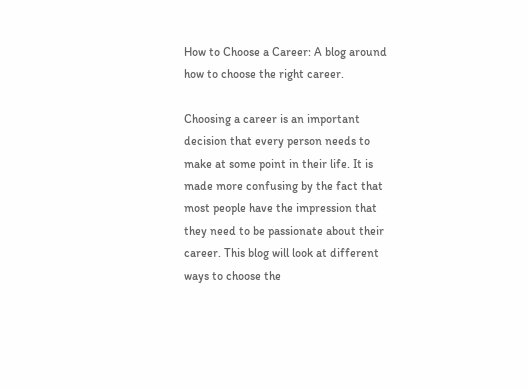How to Choose a Career: A blog around how to choose the right career.

Choosing a career is an important decision that every person needs to make at some point in their life. It is made more confusing by the fact that most people have the impression that they need to be passionate about their career. This blog will look at different ways to choose the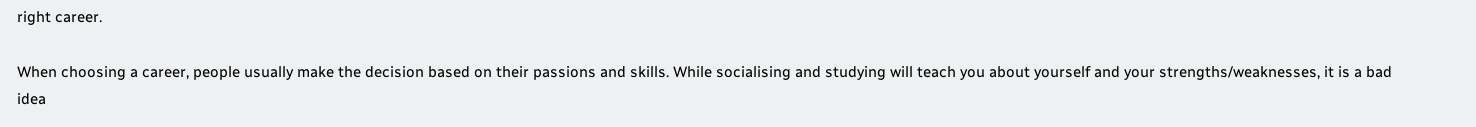right career.

When choosing a career, people usually make the decision based on their passions and skills. While socialising and studying will teach you about yourself and your strengths/weaknesses, it is a bad idea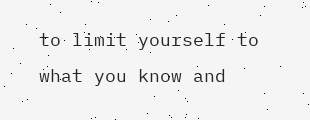to limit yourself to what you know and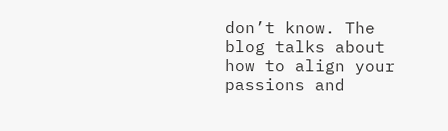don’t know. The blog talks about how to align your passions and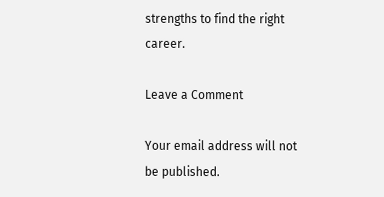strengths to find the right career.

Leave a Comment

Your email address will not be published.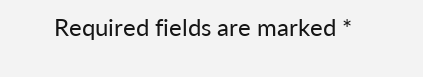Required fields are marked *